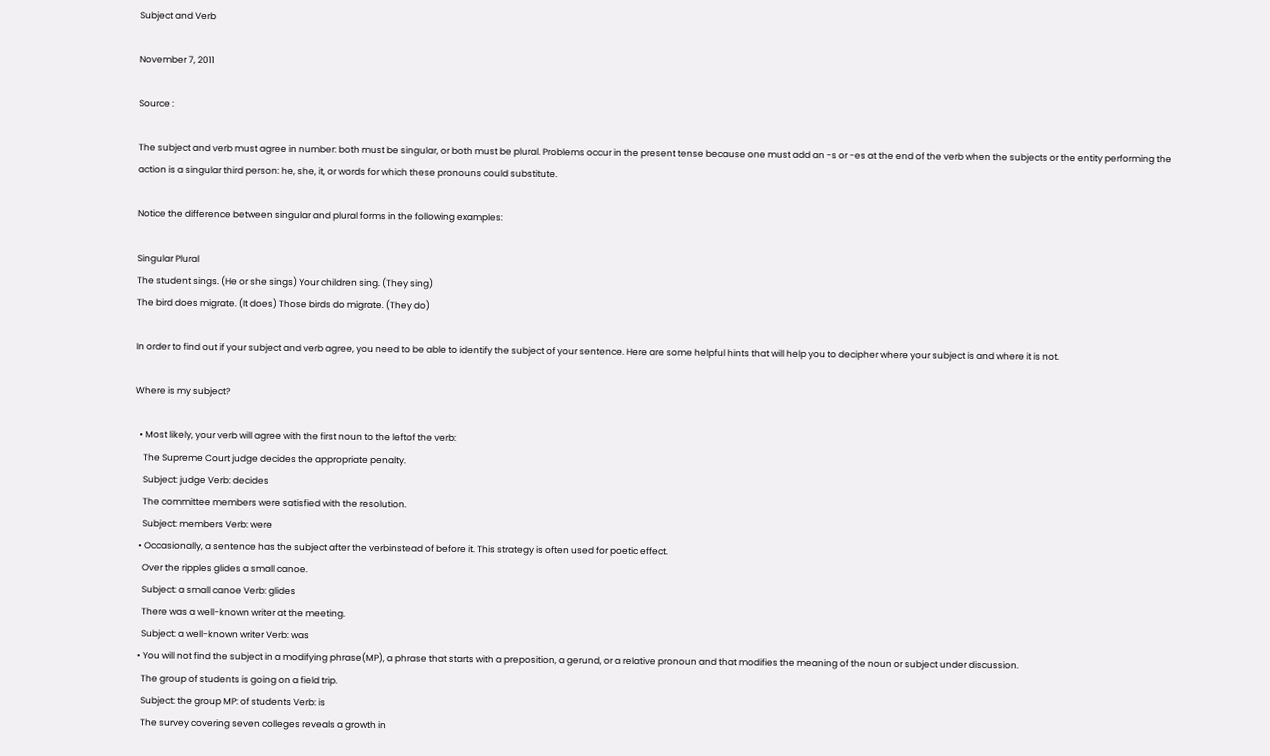Subject and Verb

November 7, 2011

Source :

The subject and verb must agree in number: both must be singular, or both must be plural. Problems occur in the present tense because one must add an -s or -es at the end of the verb when the subjects or the entity performing the action is a singular third person: he, she, it, or words for which these pronouns could substitute.

Notice the difference between singular and plural forms in the following examples:

Singular Plural
The student sings. (He or she sings) Your children sing. (They sing)
The bird does migrate. (It does) Those birds do migrate. (They do)

In order to find out if your subject and verb agree, you need to be able to identify the subject of your sentence. Here are some helpful hints that will help you to decipher where your subject is and where it is not.

Where is my subject?

  • Most likely, your verb will agree with the first noun to the leftof the verb:
    The Supreme Court judge decides the appropriate penalty.
    Subject: judge Verb: decides
    The committee members were satisfied with the resolution.
    Subject: members Verb: were
  • Occasionally, a sentence has the subject after the verbinstead of before it. This strategy is often used for poetic effect.
    Over the ripples glides a small canoe.
    Subject: a small canoe Verb: glides
    There was a well-known writer at the meeting.
    Subject: a well-known writer Verb: was
  • You will not find the subject in a modifying phrase(MP), a phrase that starts with a preposition, a gerund, or a relative pronoun and that modifies the meaning of the noun or subject under discussion.
    The group of students is going on a field trip.
    Subject: the group MP: of students Verb: is
    The survey covering seven colleges reveals a growth in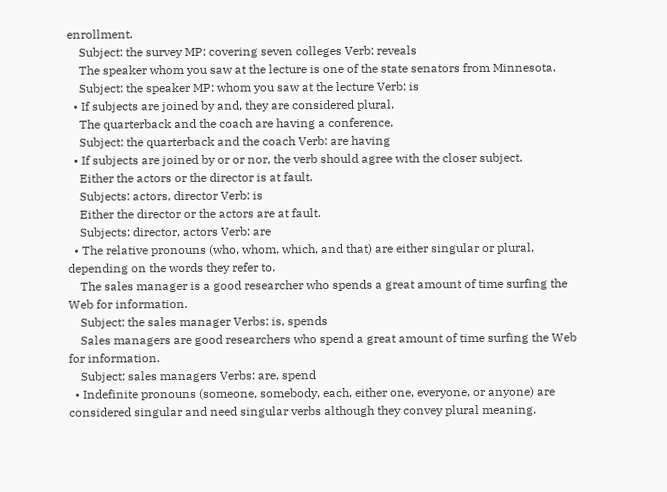enrollment.
    Subject: the survey MP: covering seven colleges Verb: reveals
    The speaker whom you saw at the lecture is one of the state senators from Minnesota.
    Subject: the speaker MP: whom you saw at the lecture Verb: is
  • If subjects are joined by and, they are considered plural.
    The quarterback and the coach are having a conference.
    Subject: the quarterback and the coach Verb: are having
  • If subjects are joined by or or nor, the verb should agree with the closer subject.
    Either the actors or the director is at fault.
    Subjects: actors, director Verb: is
    Either the director or the actors are at fault.
    Subjects: director, actors Verb: are
  • The relative pronouns (who, whom, which, and that) are either singular or plural, depending on the words they refer to.
    The sales manager is a good researcher who spends a great amount of time surfing the Web for information.
    Subject: the sales manager Verbs: is, spends
    Sales managers are good researchers who spend a great amount of time surfing the Web for information.
    Subject: sales managers Verbs: are, spend
  • Indefinite pronouns (someone, somebody, each, either one, everyone, or anyone) are considered singular and need singular verbs although they convey plural meaning.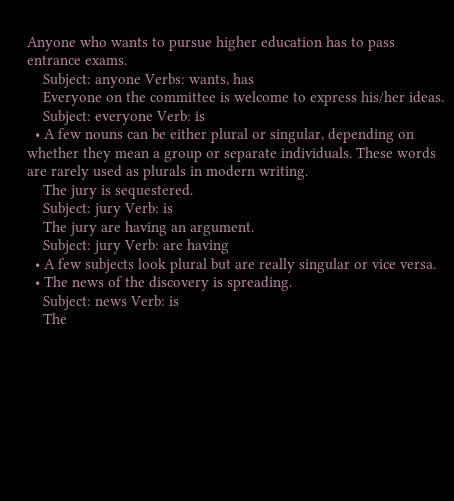Anyone who wants to pursue higher education has to pass entrance exams.
    Subject: anyone Verbs: wants, has
    Everyone on the committee is welcome to express his/her ideas.
    Subject: everyone Verb: is
  • A few nouns can be either plural or singular, depending on whether they mean a group or separate individuals. These words are rarely used as plurals in modern writing.
    The jury is sequestered.
    Subject: jury Verb: is
    The jury are having an argument.
    Subject: jury Verb: are having
  • A few subjects look plural but are really singular or vice versa.
  • The news of the discovery is spreading.
    Subject: news Verb: is
    The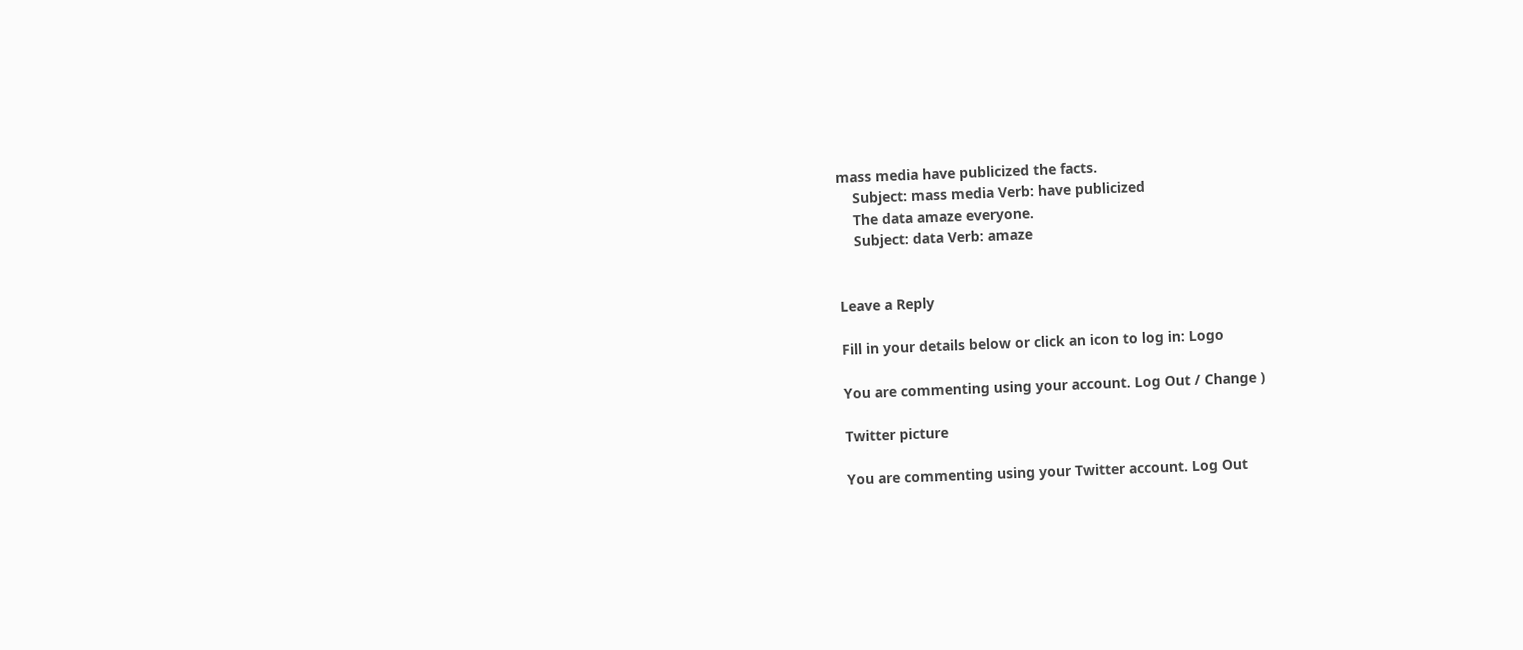mass media have publicized the facts.
    Subject: mass media Verb: have publicized
    The data amaze everyone.
    Subject: data Verb: amaze


Leave a Reply

Fill in your details below or click an icon to log in: Logo

You are commenting using your account. Log Out / Change )

Twitter picture

You are commenting using your Twitter account. Log Out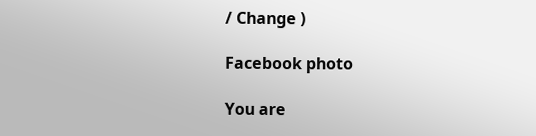/ Change )

Facebook photo

You are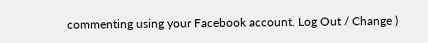commenting using your Facebook account. Log Out / Change )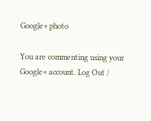Google+ photo

You are commenting using your Google+ account. Log Out /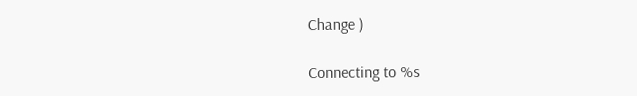Change )

Connecting to %s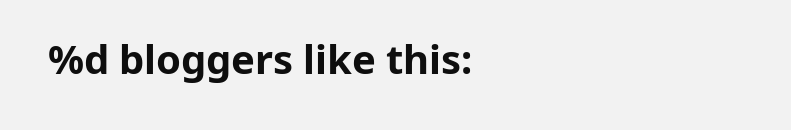%d bloggers like this: